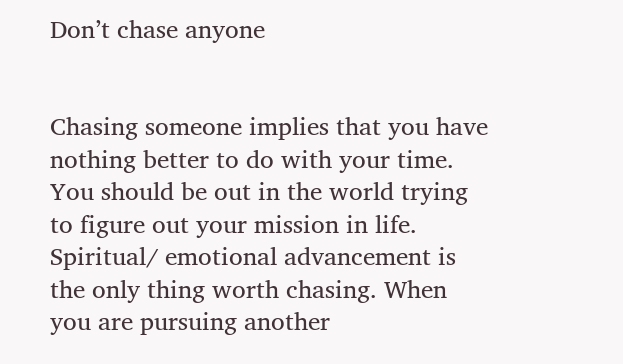Don’t chase anyone


Chasing someone implies that you have nothing better to do with your time. You should be out in the world trying to figure out your mission in life. Spiritual/ emotional advancement is the only thing worth chasing. When you are pursuing another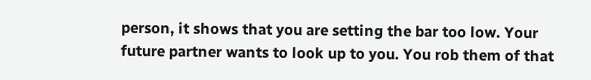person, it shows that you are setting the bar too low. Your future partner wants to look up to you. You rob them of that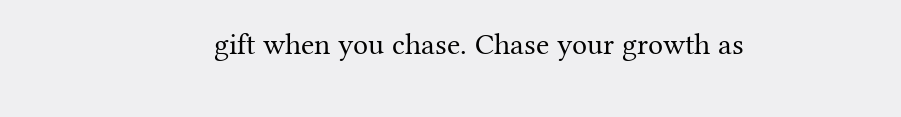gift when you chase. Chase your growth as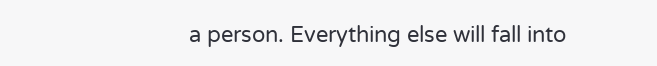a person. Everything else will fall into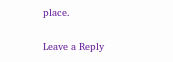place.

Leave a Reply